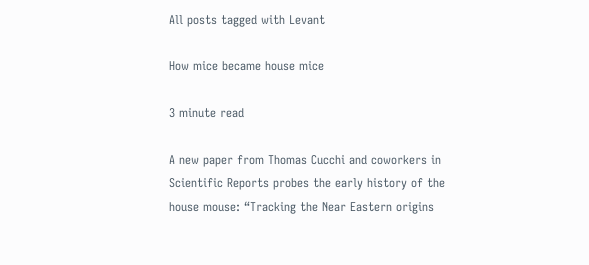All posts tagged with Levant

How mice became house mice

3 minute read

A new paper from Thomas Cucchi and coworkers in Scientific Reports probes the early history of the house mouse: “Tracking the Near Eastern origins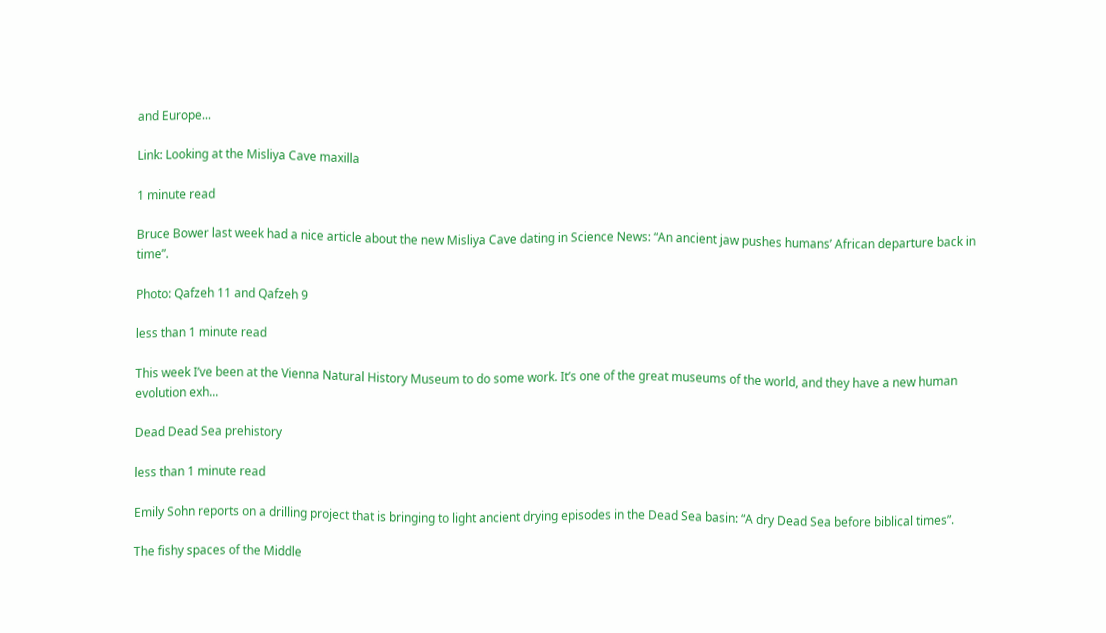and Europe...

Link: Looking at the Misliya Cave maxilla

1 minute read

Bruce Bower last week had a nice article about the new Misliya Cave dating in Science News: “An ancient jaw pushes humans’ African departure back in time”.

Photo: Qafzeh 11 and Qafzeh 9

less than 1 minute read

This week I’ve been at the Vienna Natural History Museum to do some work. It’s one of the great museums of the world, and they have a new human evolution exh...

Dead Dead Sea prehistory

less than 1 minute read

Emily Sohn reports on a drilling project that is bringing to light ancient drying episodes in the Dead Sea basin: “A dry Dead Sea before biblical times”.

The fishy spaces of the Middle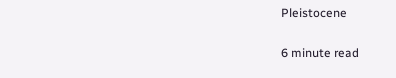Pleistocene

6 minute read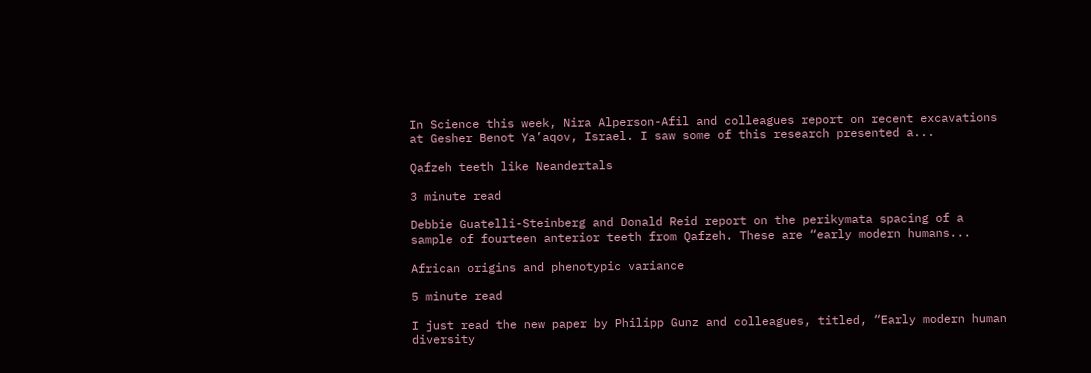In Science this week, Nira Alperson-Afil and colleagues report on recent excavations at Gesher Benot Ya’aqov, Israel. I saw some of this research presented a...

Qafzeh teeth like Neandertals

3 minute read

Debbie Guatelli-Steinberg and Donald Reid report on the perikymata spacing of a sample of fourteen anterior teeth from Qafzeh. These are “early modern humans...

African origins and phenotypic variance

5 minute read

I just read the new paper by Philipp Gunz and colleagues, titled, “Early modern human diversity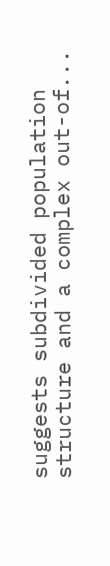suggests subdivided population structure and a complex out-of...